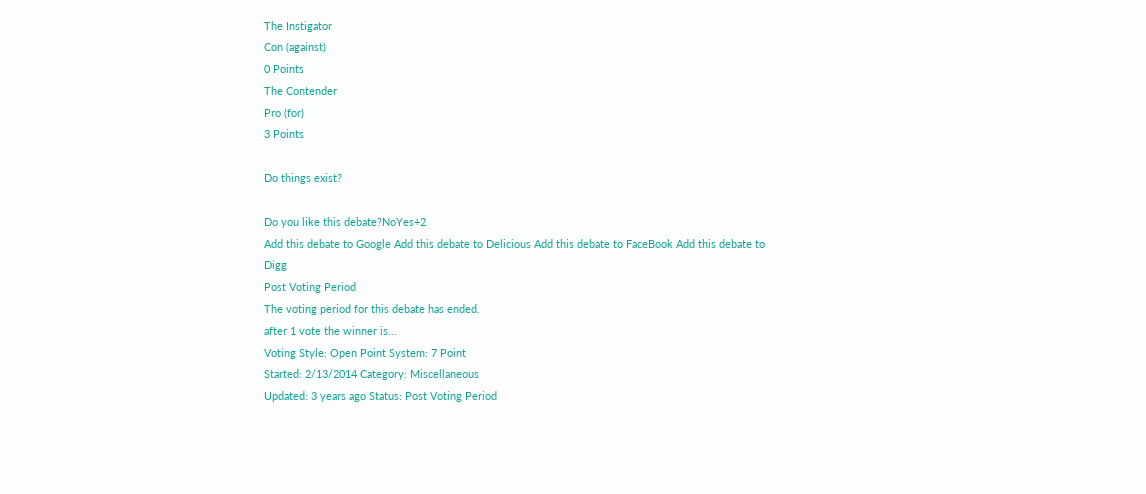The Instigator
Con (against)
0 Points
The Contender
Pro (for)
3 Points

Do things exist?

Do you like this debate?NoYes+2
Add this debate to Google Add this debate to Delicious Add this debate to FaceBook Add this debate to Digg
Post Voting Period
The voting period for this debate has ended.
after 1 vote the winner is...
Voting Style: Open Point System: 7 Point
Started: 2/13/2014 Category: Miscellaneous
Updated: 3 years ago Status: Post Voting Period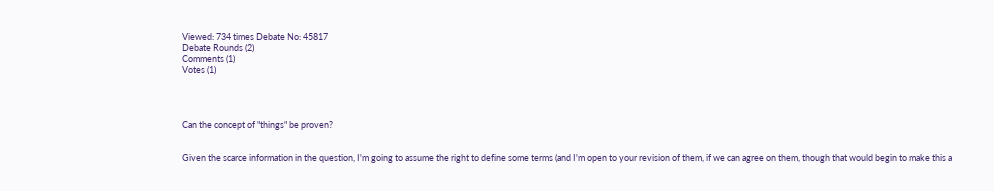Viewed: 734 times Debate No: 45817
Debate Rounds (2)
Comments (1)
Votes (1)




Can the concept of "things" be proven?


Given the scarce information in the question, I'm going to assume the right to define some terms (and I'm open to your revision of them, if we can agree on them, though that would begin to make this a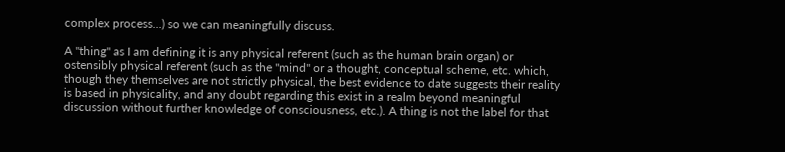complex process...) so we can meaningfully discuss.

A "thing" as I am defining it is any physical referent (such as the human brain organ) or ostensibly physical referent (such as the "mind" or a thought, conceptual scheme, etc. which, though they themselves are not strictly physical, the best evidence to date suggests their reality is based in physicality, and any doubt regarding this exist in a realm beyond meaningful discussion without further knowledge of consciousness, etc.). A thing is not the label for that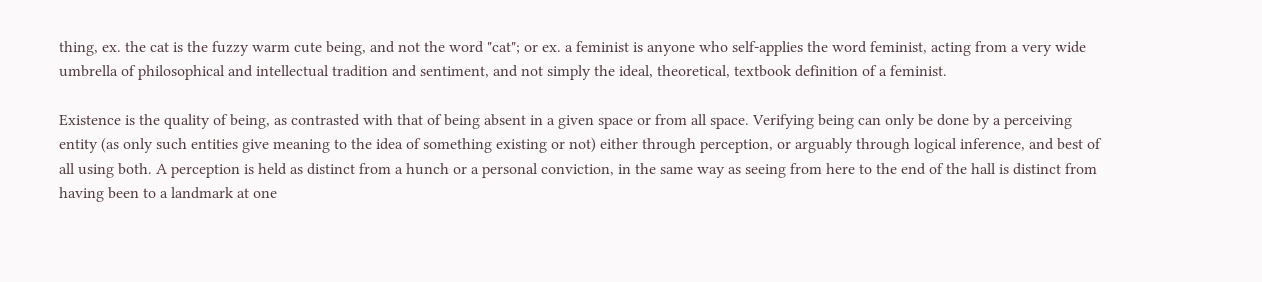thing, ex. the cat is the fuzzy warm cute being, and not the word "cat"; or ex. a feminist is anyone who self-applies the word feminist, acting from a very wide umbrella of philosophical and intellectual tradition and sentiment, and not simply the ideal, theoretical, textbook definition of a feminist.

Existence is the quality of being, as contrasted with that of being absent in a given space or from all space. Verifying being can only be done by a perceiving entity (as only such entities give meaning to the idea of something existing or not) either through perception, or arguably through logical inference, and best of all using both. A perception is held as distinct from a hunch or a personal conviction, in the same way as seeing from here to the end of the hall is distinct from having been to a landmark at one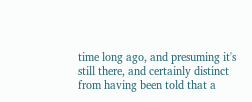time long ago, and presuming it's still there, and certainly distinct from having been told that a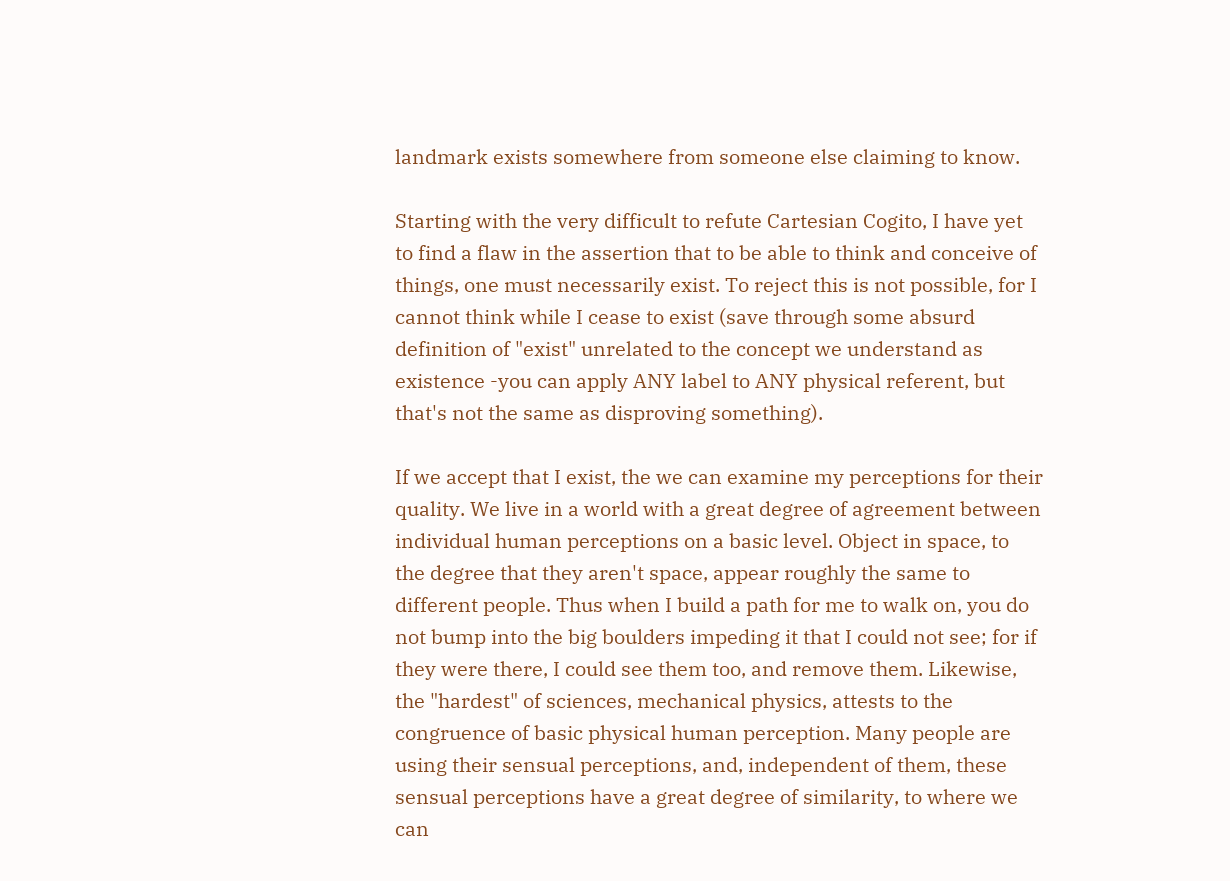landmark exists somewhere from someone else claiming to know.

Starting with the very difficult to refute Cartesian Cogito, I have yet to find a flaw in the assertion that to be able to think and conceive of things, one must necessarily exist. To reject this is not possible, for I cannot think while I cease to exist (save through some absurd definition of "exist" unrelated to the concept we understand as existence -you can apply ANY label to ANY physical referent, but that's not the same as disproving something).

If we accept that I exist, the we can examine my perceptions for their quality. We live in a world with a great degree of agreement between individual human perceptions on a basic level. Object in space, to the degree that they aren't space, appear roughly the same to different people. Thus when I build a path for me to walk on, you do not bump into the big boulders impeding it that I could not see; for if they were there, I could see them too, and remove them. Likewise, the "hardest" of sciences, mechanical physics, attests to the congruence of basic physical human perception. Many people are using their sensual perceptions, and, independent of them, these sensual perceptions have a great degree of similarity, to where we can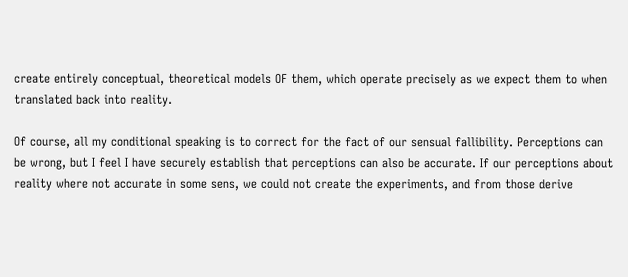create entirely conceptual, theoretical models OF them, which operate precisely as we expect them to when translated back into reality.

Of course, all my conditional speaking is to correct for the fact of our sensual fallibility. Perceptions can be wrong, but I feel I have securely establish that perceptions can also be accurate. If our perceptions about reality where not accurate in some sens, we could not create the experiments, and from those derive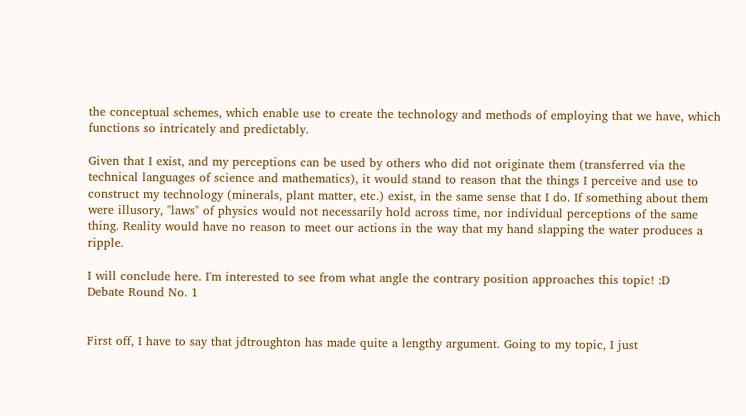the conceptual schemes, which enable use to create the technology and methods of employing that we have, which functions so intricately and predictably.

Given that I exist, and my perceptions can be used by others who did not originate them (transferred via the technical languages of science and mathematics), it would stand to reason that the things I perceive and use to construct my technology (minerals, plant matter, etc.) exist, in the same sense that I do. If something about them were illusory, "laws" of physics would not necessarily hold across time, nor individual perceptions of the same thing. Reality would have no reason to meet our actions in the way that my hand slapping the water produces a ripple.

I will conclude here. I'm interested to see from what angle the contrary position approaches this topic! :D
Debate Round No. 1


First off, I have to say that jdtroughton has made quite a lengthy argument. Going to my topic, I just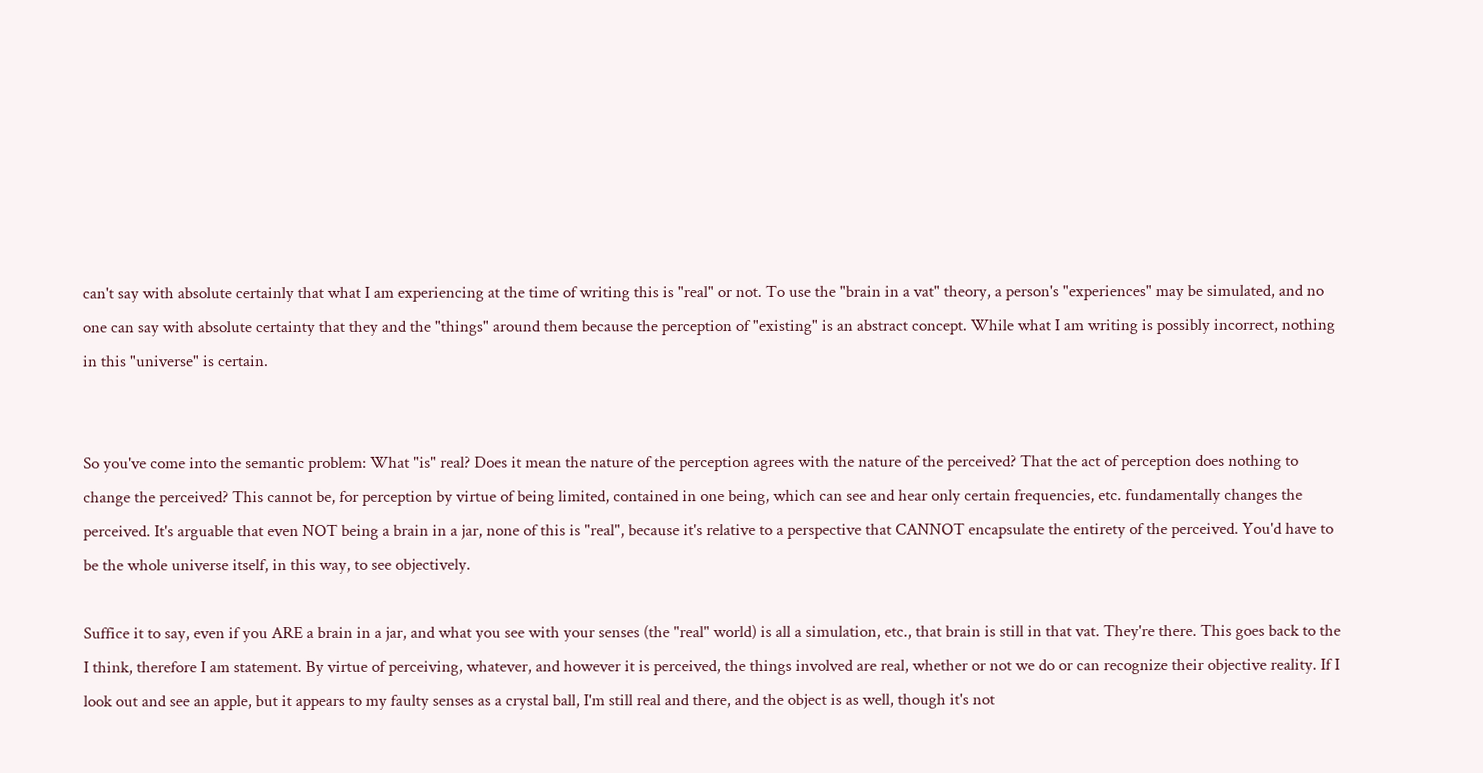can't say with absolute certainly that what I am experiencing at the time of writing this is "real" or not. To use the "brain in a vat" theory, a person's "experiences" may be simulated, and no one can say with absolute certainty that they and the "things" around them because the perception of "existing" is an abstract concept. While what I am writing is possibly incorrect, nothing in this "universe" is certain.


So you've come into the semantic problem: What "is" real? Does it mean the nature of the perception agrees with the nature of the perceived? That the act of perception does nothing to change the perceived? This cannot be, for perception by virtue of being limited, contained in one being, which can see and hear only certain frequencies, etc. fundamentally changes the perceived. It's arguable that even NOT being a brain in a jar, none of this is "real", because it's relative to a perspective that CANNOT encapsulate the entirety of the perceived. You'd have to be the whole universe itself, in this way, to see objectively.

Suffice it to say, even if you ARE a brain in a jar, and what you see with your senses (the "real" world) is all a simulation, etc., that brain is still in that vat. They're there. This goes back to the I think, therefore I am statement. By virtue of perceiving, whatever, and however it is perceived, the things involved are real, whether or not we do or can recognize their objective reality. If I look out and see an apple, but it appears to my faulty senses as a crystal ball, I'm still real and there, and the object is as well, though it's not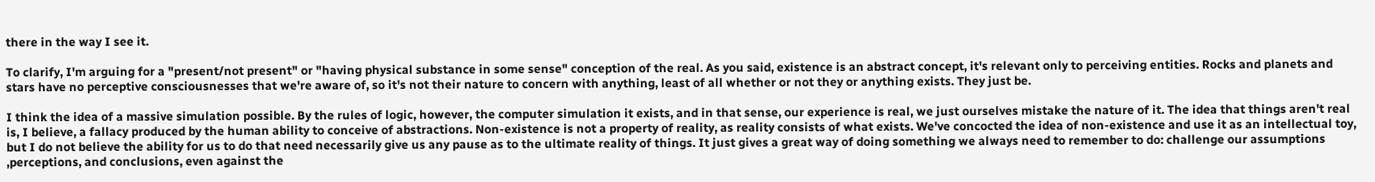there in the way I see it.

To clarify, I'm arguing for a "present/not present" or "having physical substance in some sense" conception of the real. As you said, existence is an abstract concept, it's relevant only to perceiving entities. Rocks and planets and stars have no perceptive consciousnesses that we're aware of, so it's not their nature to concern with anything, least of all whether or not they or anything exists. They just be.

I think the idea of a massive simulation possible. By the rules of logic, however, the computer simulation it exists, and in that sense, our experience is real, we just ourselves mistake the nature of it. The idea that things aren't real is, I believe, a fallacy produced by the human ability to conceive of abstractions. Non-existence is not a property of reality, as reality consists of what exists. We've concocted the idea of non-existence and use it as an intellectual toy, but I do not believe the ability for us to do that need necessarily give us any pause as to the ultimate reality of things. It just gives a great way of doing something we always need to remember to do: challenge our assumptions ,perceptions, and conclusions, even against the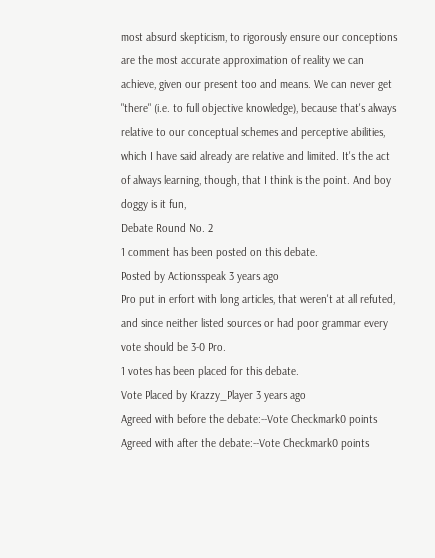most absurd skepticism, to rigorously ensure our conceptions are the most accurate approximation of reality we can achieve, given our present too and means. We can never get "there" (i.e. to full objective knowledge), because that's always relative to our conceptual schemes and perceptive abilities, which I have said already are relative and limited. It's the act of always learning, though, that I think is the point. And boy doggy is it fun,
Debate Round No. 2
1 comment has been posted on this debate.
Posted by Actionsspeak 3 years ago
Pro put in erfort with long articles, that weren't at all refuted, and since neither listed sources or had poor grammar every vote should be 3-0 Pro.
1 votes has been placed for this debate.
Vote Placed by Krazzy_Player 3 years ago
Agreed with before the debate:--Vote Checkmark0 points
Agreed with after the debate:--Vote Checkmark0 points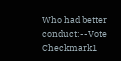Who had better conduct:--Vote Checkmark1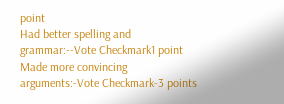point
Had better spelling and grammar:--Vote Checkmark1 point
Made more convincing arguments:-Vote Checkmark-3 points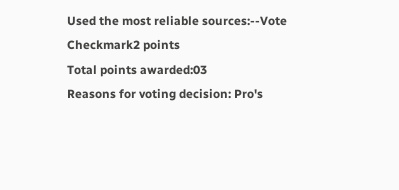Used the most reliable sources:--Vote Checkmark2 points
Total points awarded:03
Reasons for voting decision: Pro's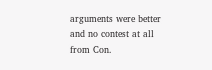arguments were better and no contest at all from Con.